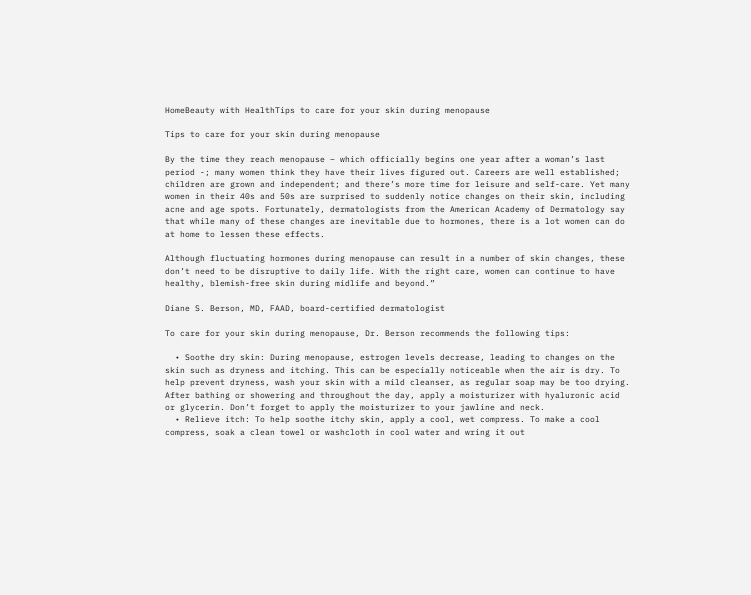HomeBeauty with HealthTips to care for your skin during menopause

Tips to care for your skin during menopause

By the time they reach menopause – which officially begins one year after a woman’s last period -; many women think they have their lives figured out. Careers are well established; children are grown and independent; and there’s more time for leisure and self-care. Yet many women in their 40s and 50s are surprised to suddenly notice changes on their skin, including acne and age spots. Fortunately, dermatologists from the American Academy of Dermatology say that while many of these changes are inevitable due to hormones, there is a lot women can do at home to lessen these effects.

Although fluctuating hormones during menopause can result in a number of skin changes, these don’t need to be disruptive to daily life. With the right care, women can continue to have healthy, blemish-free skin during midlife and beyond.”

Diane S. Berson, MD, FAAD, board-certified dermatologist

To care for your skin during menopause, Dr. Berson recommends the following tips:

  • Soothe dry skin: During menopause, estrogen levels decrease, leading to changes on the skin such as dryness and itching. This can be especially noticeable when the air is dry. To help prevent dryness, wash your skin with a mild cleanser, as regular soap may be too drying. After bathing or showering and throughout the day, apply a moisturizer with hyaluronic acid or glycerin. Don’t forget to apply the moisturizer to your jawline and neck.
  • Relieve itch: To help soothe itchy skin, apply a cool, wet compress. To make a cool compress, soak a clean towel or washcloth in cool water and wring it out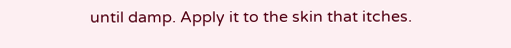until damp. Apply it to the skin that itches.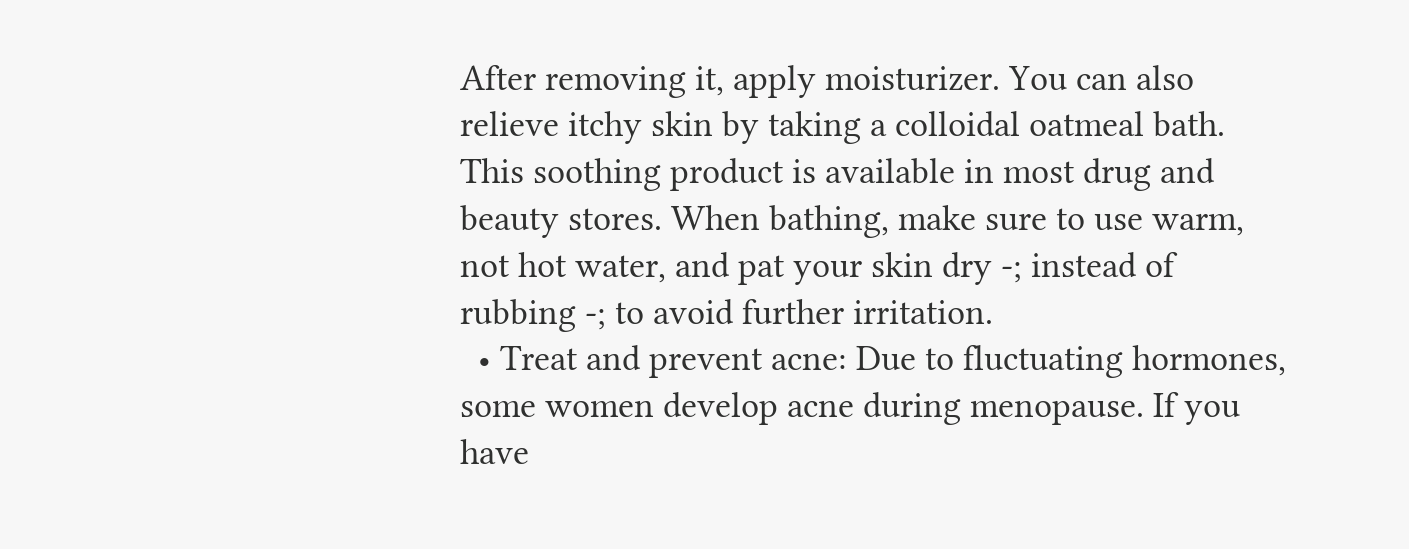After removing it, apply moisturizer. You can also relieve itchy skin by taking a colloidal oatmeal bath. This soothing product is available in most drug and beauty stores. When bathing, make sure to use warm, not hot water, and pat your skin dry -; instead of rubbing -; to avoid further irritation.
  • Treat and prevent acne: Due to fluctuating hormones, some women develop acne during menopause. If you have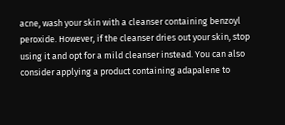acne, wash your skin with a cleanser containing benzoyl peroxide. However, if the cleanser dries out your skin, stop using it and opt for a mild cleanser instead. You can also consider applying a product containing adapalene to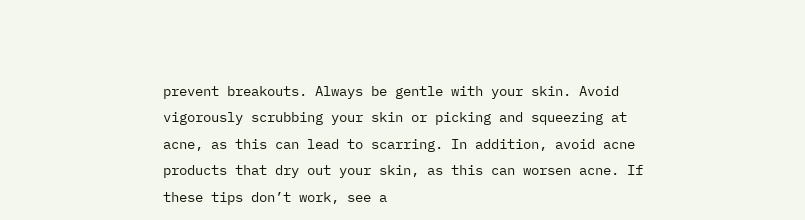prevent breakouts. Always be gentle with your skin. Avoid vigorously scrubbing your skin or picking and squeezing at acne, as this can lead to scarring. In addition, avoid acne products that dry out your skin, as this can worsen acne. If these tips don’t work, see a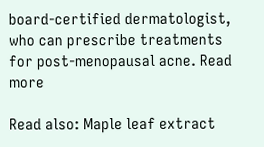board-certified dermatologist, who can prescribe treatments for post-menopausal acne. Read more

Read also: Maple leaf extract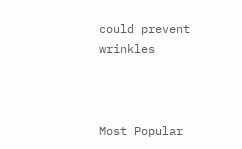could prevent wrinkles



Most Popular